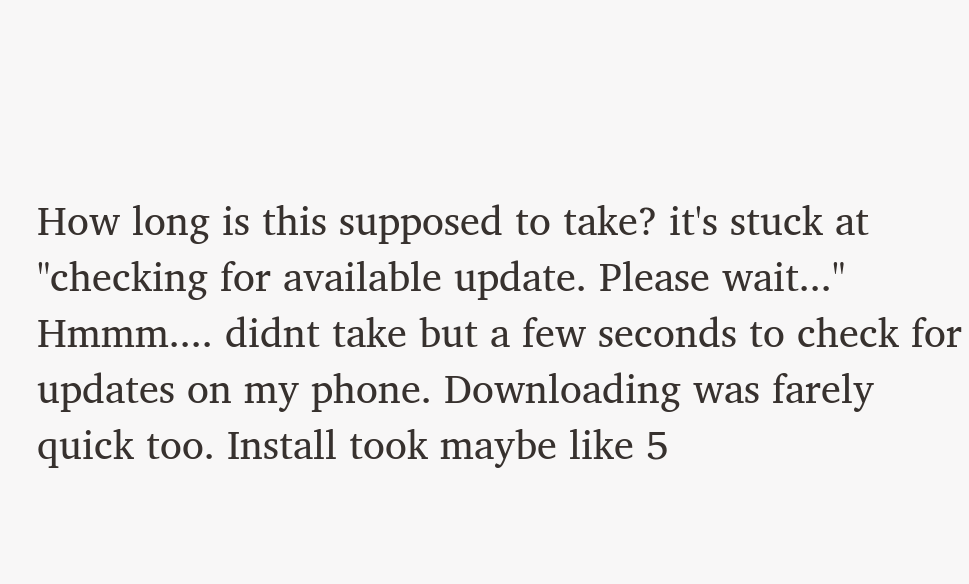How long is this supposed to take? it's stuck at
"checking for available update. Please wait..."
Hmmm.... didnt take but a few seconds to check for updates on my phone. Downloading was farely quick too. Install took maybe like 5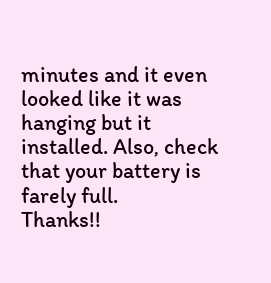minutes and it even looked like it was hanging but it installed. Also, check that your battery is farely full.
Thanks!!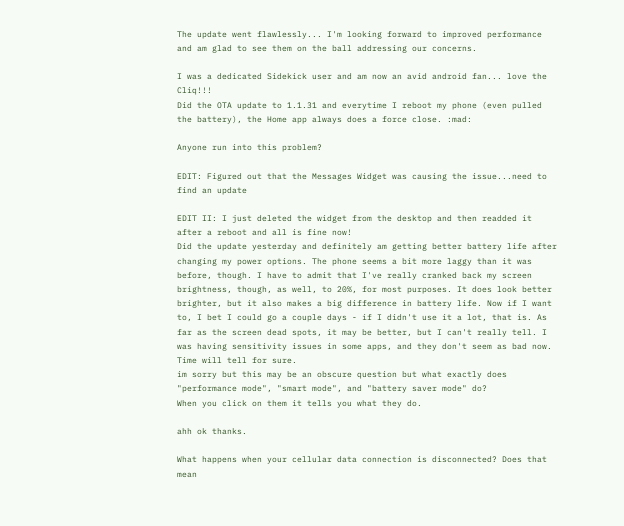The update went flawlessly... I'm looking forward to improved performance and am glad to see them on the ball addressing our concerns.

I was a dedicated Sidekick user and am now an avid android fan... love the Cliq!!!
Did the OTA update to 1.1.31 and everytime I reboot my phone (even pulled the battery), the Home app always does a force close. :mad:

Anyone run into this problem?

EDIT: Figured out that the Messages Widget was causing the issue...need to find an update

EDIT II: I just deleted the widget from the desktop and then readded it after a reboot and all is fine now!
Did the update yesterday and definitely am getting better battery life after changing my power options. The phone seems a bit more laggy than it was before, though. I have to admit that I've really cranked back my screen brightness, though, as well, to 20%, for most purposes. It does look better brighter, but it also makes a big difference in battery life. Now if I want to, I bet I could go a couple days - if I didn't use it a lot, that is. As far as the screen dead spots, it may be better, but I can't really tell. I was having sensitivity issues in some apps, and they don't seem as bad now. Time will tell for sure.
im sorry but this may be an obscure question but what exactly does "performance mode", "smart mode", and "battery saver mode" do?
When you click on them it tells you what they do.

ahh ok thanks.

What happens when your cellular data connection is disconnected? Does that mean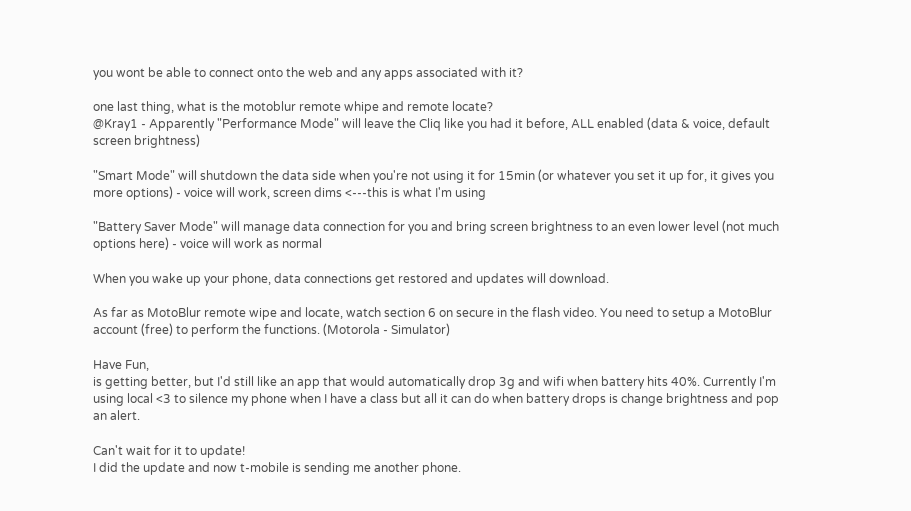you wont be able to connect onto the web and any apps associated with it?

one last thing, what is the motoblur remote whipe and remote locate?
@Kray1 - Apparently "Performance Mode" will leave the Cliq like you had it before, ALL enabled (data & voice, default screen brightness)

"Smart Mode" will shutdown the data side when you're not using it for 15min (or whatever you set it up for, it gives you more options) - voice will work, screen dims <---this is what I'm using

"Battery Saver Mode" will manage data connection for you and bring screen brightness to an even lower level (not much options here) - voice will work as normal

When you wake up your phone, data connections get restored and updates will download.

As far as MotoBlur remote wipe and locate, watch section 6 on secure in the flash video. You need to setup a MotoBlur account (free) to perform the functions. (Motorola - Simulator)

Have Fun,
is getting better, but I'd still like an app that would automatically drop 3g and wifi when battery hits 40%. Currently I'm using local <3 to silence my phone when I have a class but all it can do when battery drops is change brightness and pop an alert.

Can't wait for it to update!
I did the update and now t-mobile is sending me another phone.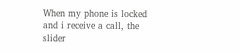When my phone is locked and i receive a call, the slider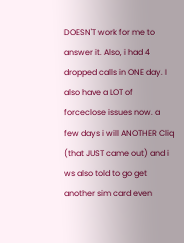DOESN'T work for me to answer it. Also, i had 4 dropped calls in ONE day. I also have a LOT of forceclose issues now. a few days i will ANOTHER Cliq (that JUST came out) and i ws also told to go get another sim card even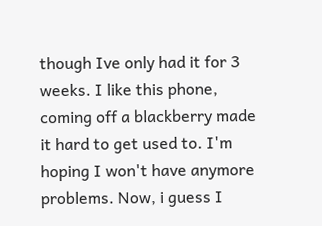though Ive only had it for 3 weeks. I like this phone, coming off a blackberry made it hard to get used to. I'm hoping I won't have anymore problems. Now, i guess I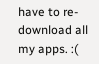have to re-download all my apps. :(